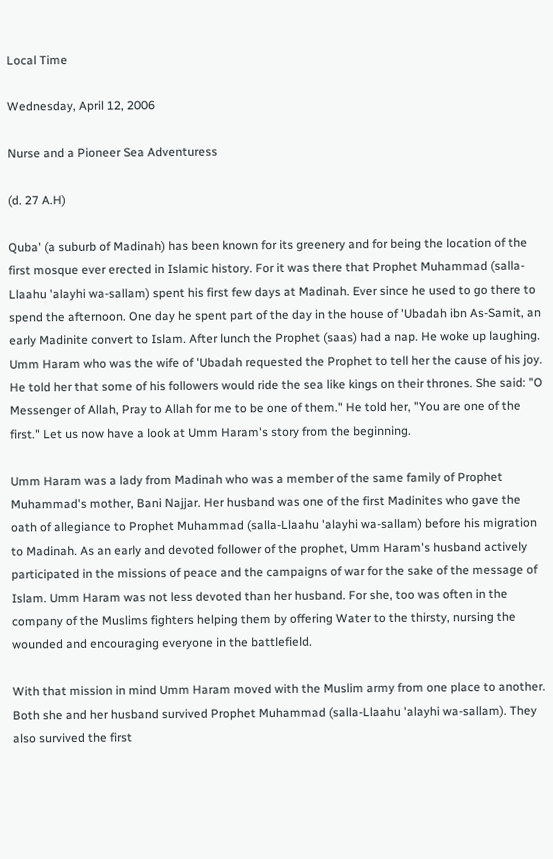Local Time

Wednesday, April 12, 2006

Nurse and a Pioneer Sea Adventuress

(d. 27 A.H)

Quba' (a suburb of Madinah) has been known for its greenery and for being the location of the first mosque ever erected in Islamic history. For it was there that Prophet Muhammad (salla-Llaahu 'alayhi wa-sallam) spent his first few days at Madinah. Ever since he used to go there to spend the afternoon. One day he spent part of the day in the house of 'Ubadah ibn As-Samit, an early Madinite convert to Islam. After lunch the Prophet (saas) had a nap. He woke up laughing. Umm Haram who was the wife of 'Ubadah requested the Prophet to tell her the cause of his joy. He told her that some of his followers would ride the sea like kings on their thrones. She said: "O Messenger of Allah, Pray to Allah for me to be one of them." He told her, "You are one of the first." Let us now have a look at Umm Haram's story from the beginning.

Umm Haram was a lady from Madinah who was a member of the same family of Prophet Muhammad's mother, Bani Najjar. Her husband was one of the first Madinites who gave the oath of allegiance to Prophet Muhammad (salla-Llaahu 'alayhi wa-sallam) before his migration to Madinah. As an early and devoted follower of the prophet, Umm Haram's husband actively participated in the missions of peace and the campaigns of war for the sake of the message of Islam. Umm Haram was not less devoted than her husband. For she, too was often in the company of the Muslims fighters helping them by offering Water to the thirsty, nursing the wounded and encouraging everyone in the battlefield.

With that mission in mind Umm Haram moved with the Muslim army from one place to another. Both she and her husband survived Prophet Muhammad (salla-Llaahu 'alayhi wa-sallam). They also survived the first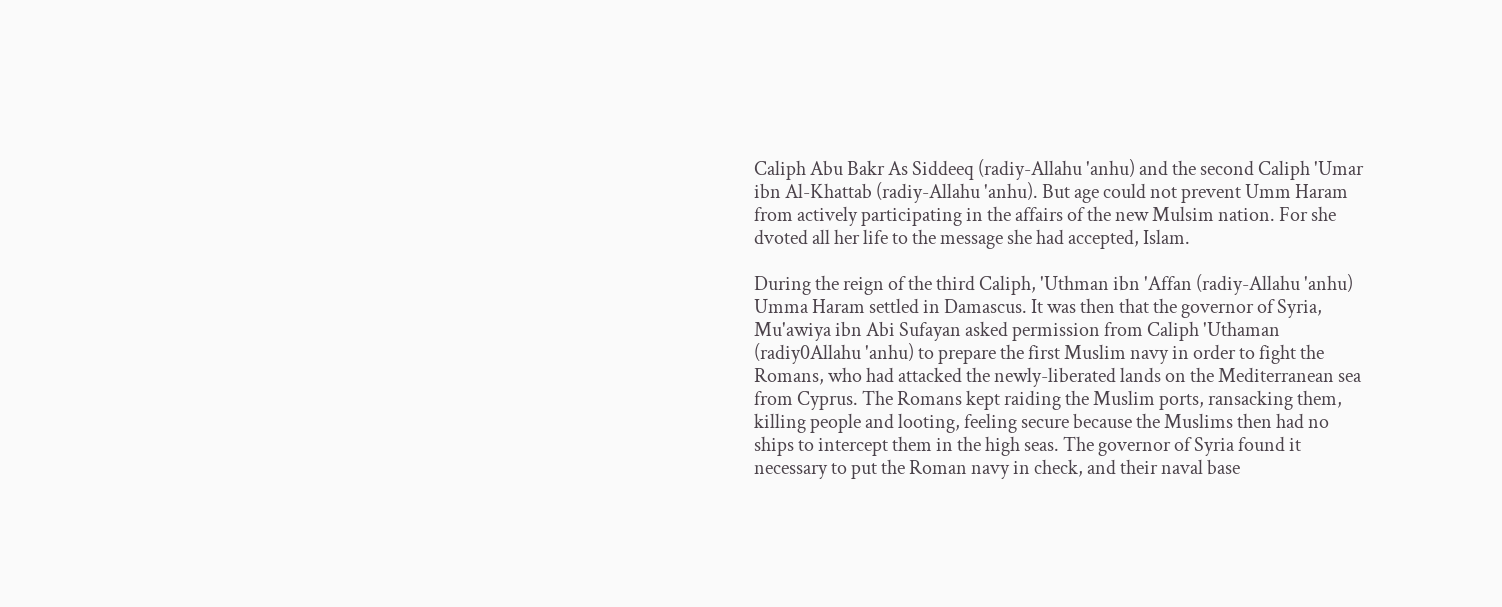Caliph Abu Bakr As Siddeeq (radiy-Allahu 'anhu) and the second Caliph 'Umar ibn Al-Khattab (radiy-Allahu 'anhu). But age could not prevent Umm Haram from actively participating in the affairs of the new Mulsim nation. For she dvoted all her life to the message she had accepted, Islam.

During the reign of the third Caliph, 'Uthman ibn 'Affan (radiy-Allahu 'anhu) Umma Haram settled in Damascus. It was then that the governor of Syria, Mu'awiya ibn Abi Sufayan asked permission from Caliph 'Uthaman (radiy0Allahu 'anhu) to prepare the first Muslim navy in order to fight the Romans, who had attacked the newly-liberated lands on the Mediterranean sea from Cyprus. The Romans kept raiding the Muslim ports, ransacking them, killing people and looting, feeling secure because the Muslims then had no ships to intercept them in the high seas. The governor of Syria found it necessary to put the Roman navy in check, and their naval base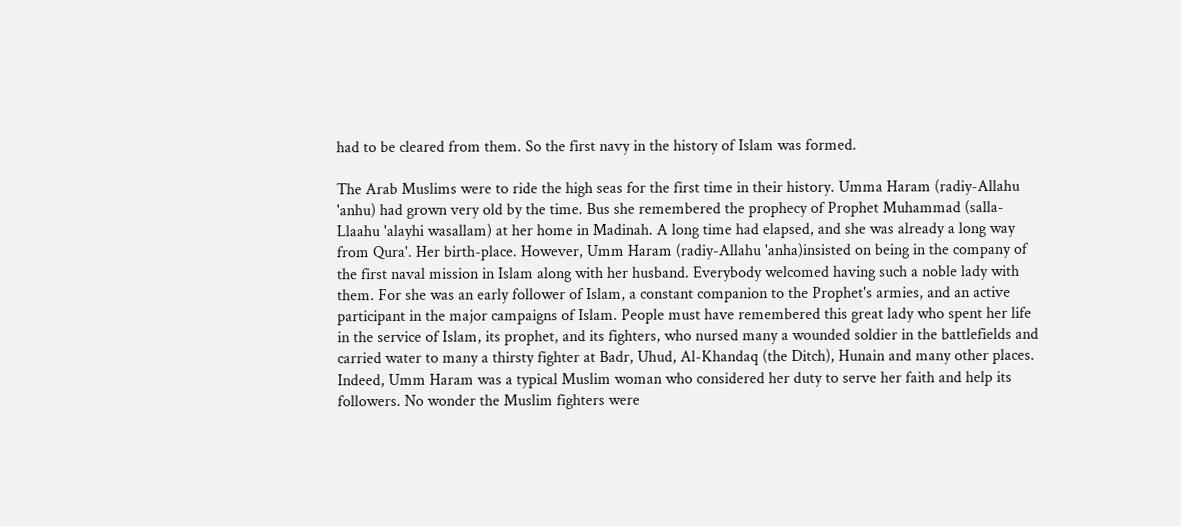had to be cleared from them. So the first navy in the history of Islam was formed.

The Arab Muslims were to ride the high seas for the first time in their history. Umma Haram (radiy-Allahu 'anhu) had grown very old by the time. Bus she remembered the prophecy of Prophet Muhammad (salla-Llaahu 'alayhi wasallam) at her home in Madinah. A long time had elapsed, and she was already a long way from Qura'. Her birth-place. However, Umm Haram (radiy-Allahu 'anha)insisted on being in the company of the first naval mission in Islam along with her husband. Everybody welcomed having such a noble lady with them. For she was an early follower of Islam, a constant companion to the Prophet's armies, and an active participant in the major campaigns of Islam. People must have remembered this great lady who spent her life in the service of Islam, its prophet, and its fighters, who nursed many a wounded soldier in the battlefields and carried water to many a thirsty fighter at Badr, Uhud, Al-Khandaq (the Ditch), Hunain and many other places. Indeed, Umm Haram was a typical Muslim woman who considered her duty to serve her faith and help its followers. No wonder the Muslim fighters were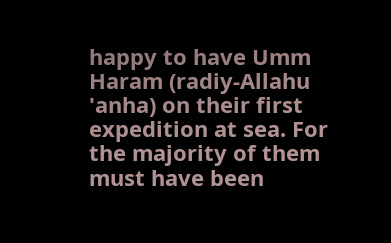happy to have Umm Haram (radiy-Allahu 'anha) on their first expedition at sea. For the majority of them must have been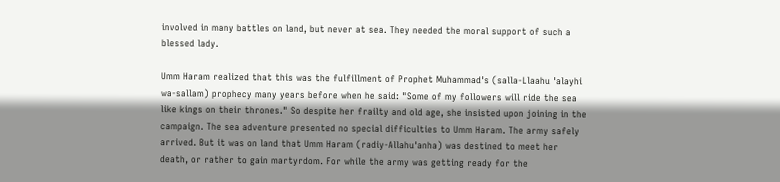involved in many battles on land, but never at sea. They needed the moral support of such a blessed lady.

Umm Haram realized that this was the fulfillment of Prophet Muhammad's (salla-Llaahu 'alayhi wa-sallam) prophecy many years before when he said: "Some of my followers will ride the sea like kings on their thrones." So despite her frailty and old age, she insisted upon joining in the campaign. The sea adventure presented no special difficulties to Umm Haram. The army safely arrived. But it was on land that Umm Haram (radiy-Allahu'anha) was destined to meet her death, or rather to gain martyrdom. For while the army was getting ready for the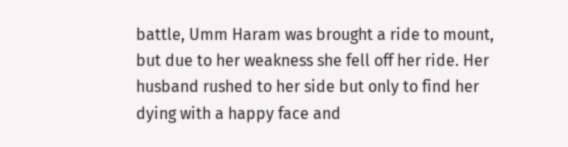battle, Umm Haram was brought a ride to mount, but due to her weakness she fell off her ride. Her husband rushed to her side but only to find her dying with a happy face and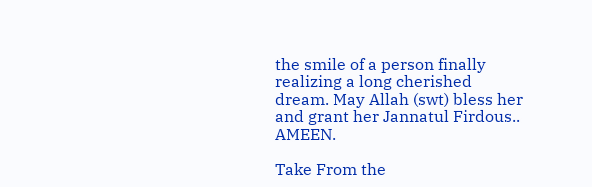the smile of a person finally realizing a long cherished dream. May Allah (swt) bless her and grant her Jannatul Firdous.. AMEEN.

Take From the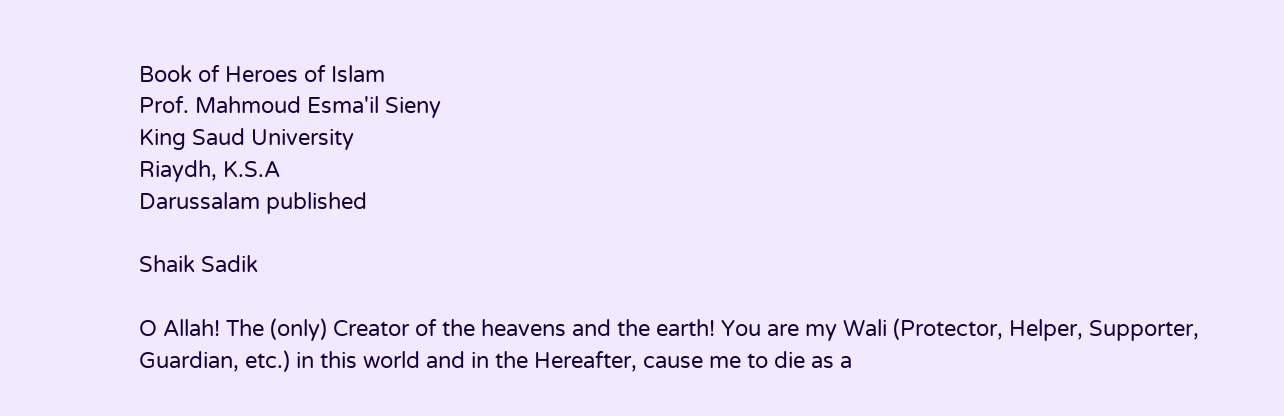Book of Heroes of Islam
Prof. Mahmoud Esma'il Sieny
King Saud University
Riaydh, K.S.A
Darussalam published

Shaik Sadik

O Allah! The (only) Creator of the heavens and the earth! You are my Wali (Protector, Helper, Supporter, Guardian, etc.) in this world and in the Hereafter, cause me to die as a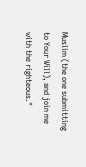Muslim (the one submitting to Your Will), and join me with the righteous."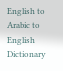English to Arabic to English Dictionary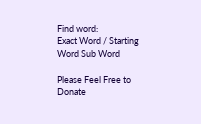Find word:
Exact Word / Starting Word Sub Word

Please Feel Free to Donate